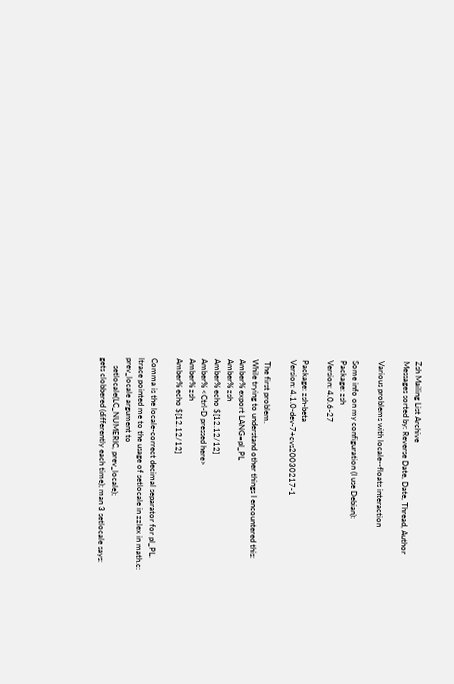Zsh Mailing List Archive
Messages sorted by: Reverse Date, Date, Thread, Author

Various problems with locale--floats interaction

Some info on my configuration (I use Debian):
Package: zsh
Version: 4.0.6-27

Package: zsh-beta
Version: 4.1.0-dev-7+cvs20030217-1

 The first problem.
While trying to understand other things I encountered this:
Amber% export LANG=pl_PL
Amber% zsh
Amber% echo $[12.12/12]
Amber% <Ctrl-D pressed here>
Amber% zsh
Amber% echo $[12.12/12]

Comma is the locale-correct decimal separator for pl_PL.
ltrace pointed me to the usage of setlocale in zzlex in math.c:
prev_locale argument to
    setlocale(LC_NUMERIC, prev_locale);
gets clobbered (differently each time); man 3 setlocale says: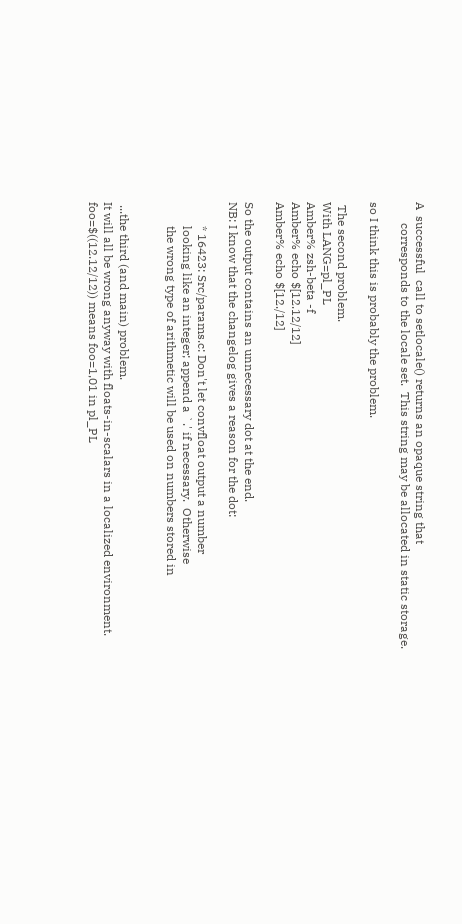A  successful  call to setlocale() returns an opaque string that
       corresponds to the locale set.  This string may be allocated in static storage.

so I think this is probably the problem.

 The second problem.
With LANG=pl_PL
Amber% zsh-beta -f
Amber% echo $[12.12/12]
Amber% echo $[12./12]

So the output contains an unnecessary dot at the end.
NB: I know that the changelog gives a reason for the dot:

        * 16423: Src/params.c: Don't let convfloat output a number
        looking like an integer; append a `.' if necessary.  Otherwise
        the wrong type of arithmetic will be used on numbers stored in


 ...the third (and main) problem.
It will all be wrong anyway with floats-in-scalars in a localized environment.
foo=$((12.12/12)) means foo=1,01 in pl_PL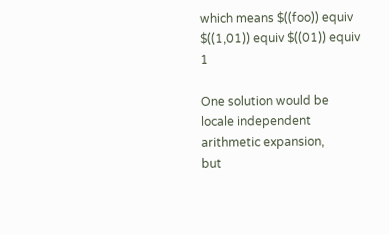which means $((foo)) equiv $((1,01)) equiv $((01)) equiv 1

One solution would be locale independent arithmetic expansion,
but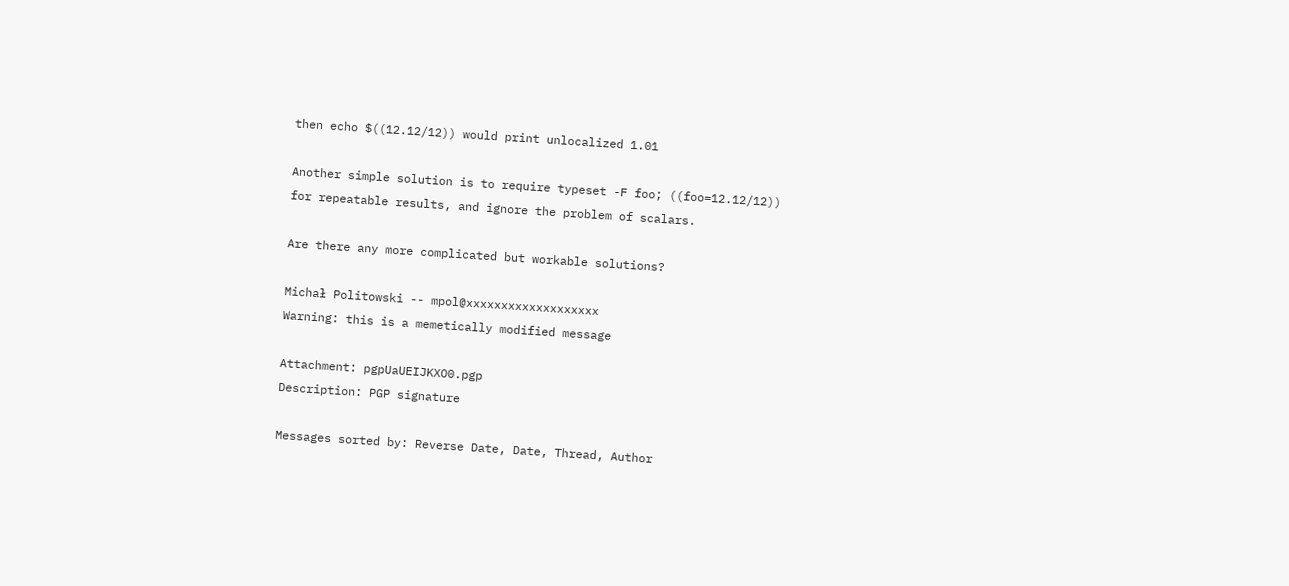then echo $((12.12/12)) would print unlocalized 1.01

Another simple solution is to require typeset -F foo; ((foo=12.12/12))
for repeatable results, and ignore the problem of scalars.

Are there any more complicated but workable solutions?

Michał Politowski -- mpol@xxxxxxxxxxxxxxxxxxx
Warning: this is a memetically modified message

Attachment: pgpUaUEIJKXO0.pgp
Description: PGP signature

Messages sorted by: Reverse Date, Date, Thread, Author